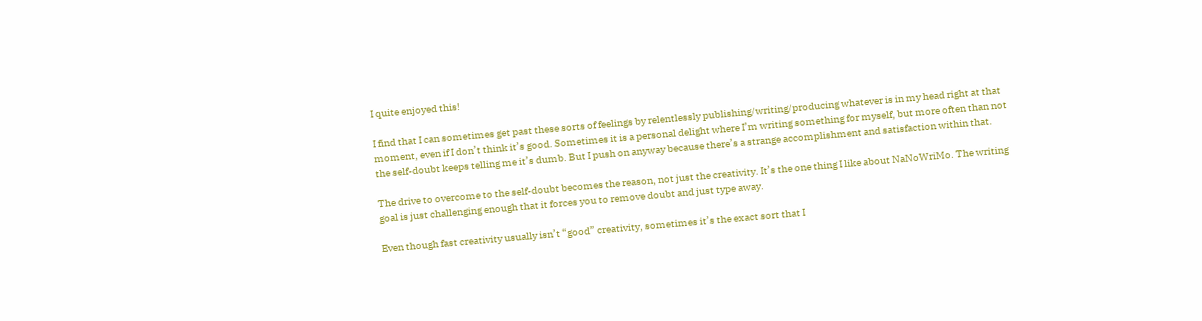I quite enjoyed this!

I find that I can sometimes get past these sorts of feelings by relentlessly publishing/writing/producing whatever is in my head right at that moment, even if I don’t think it’s good. Sometimes it is a personal delight where I’m writing something for myself, but more often than not the self-doubt keeps telling me it’s dumb. But I push on anyway because there’s a strange accomplishment and satisfaction within that.

The drive to overcome to the self-doubt becomes the reason, not just the creativity. It’s the one thing I like about NaNoWriMo. The writing goal is just challenging enough that it forces you to remove doubt and just type away.

Even though fast creativity usually isn’t “good” creativity, sometimes it’s the exact sort that I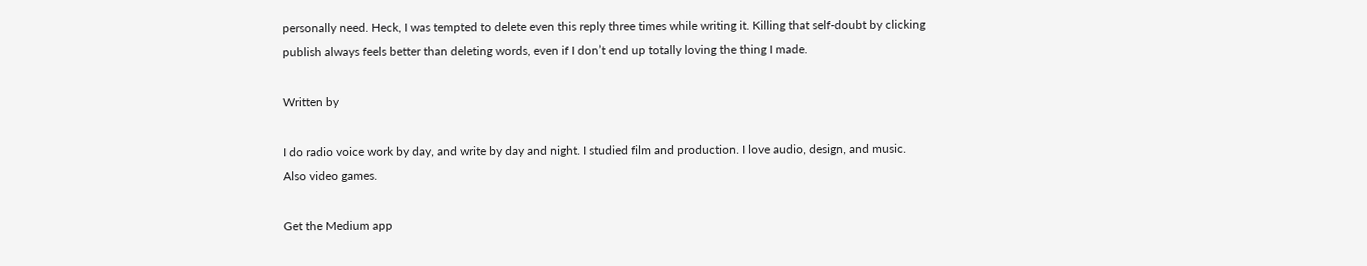personally need. Heck, I was tempted to delete even this reply three times while writing it. Killing that self-doubt by clicking publish always feels better than deleting words, even if I don’t end up totally loving the thing I made.

Written by

I do radio voice work by day, and write by day and night. I studied film and production. I love audio, design, and music. Also video games.

Get the Medium app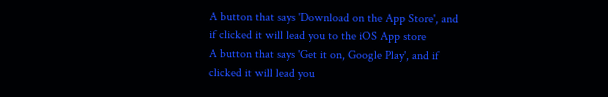A button that says 'Download on the App Store', and if clicked it will lead you to the iOS App store
A button that says 'Get it on, Google Play', and if clicked it will lead you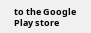to the Google Play store